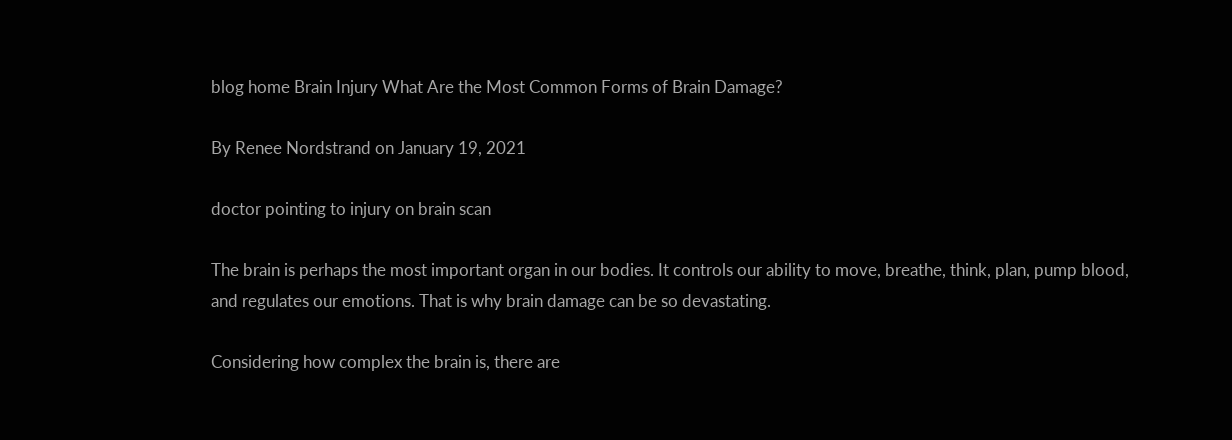blog home Brain Injury What Are the Most Common Forms of Brain Damage?

By Renee Nordstrand on January 19, 2021

doctor pointing to injury on brain scan

The brain is perhaps the most important organ in our bodies. It controls our ability to move, breathe, think, plan, pump blood, and regulates our emotions. That is why brain damage can be so devastating.

Considering how complex the brain is, there are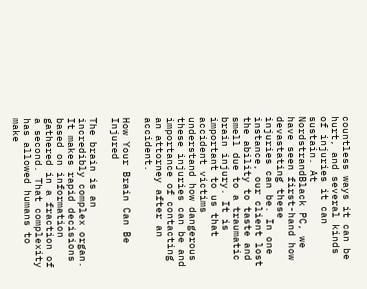countless ways it can be hurt, and several kinds of injuries it can sustain. At NordstrandBlack PC, we have seen first-hand how devastating these injuries can be. In one instance, our client lost the ability to taste and smell due to a traumatic brain injury. It is important to us that accident victims understand how dangerous these injuries can be and importance of contacting an attorney after an accident.

How Your Brain Can Be Injured

The brain is an incredibly complex organ. It makes rapid decisions based on information gathered in a fraction of a second. That complexity has allowed humans to make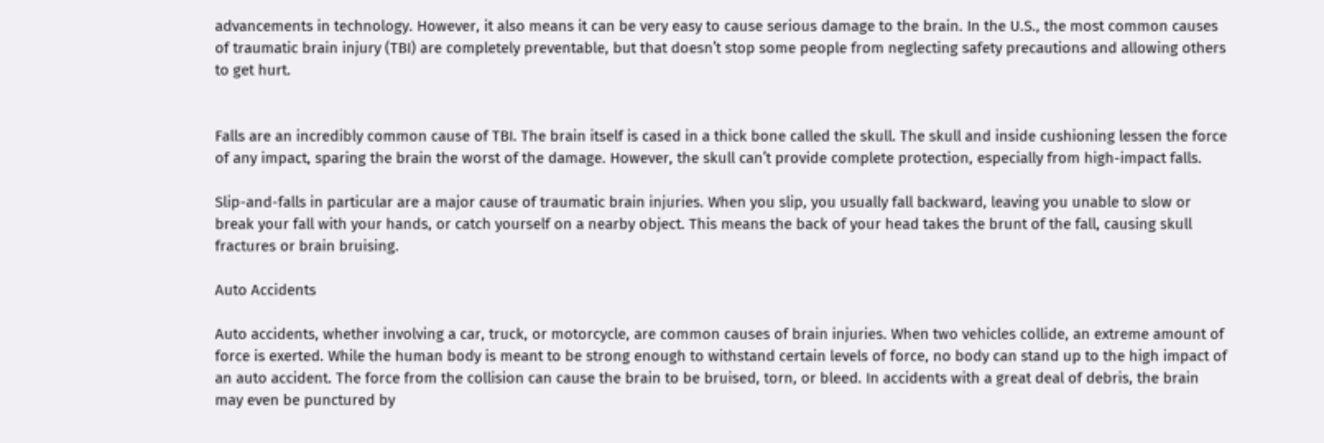advancements in technology. However, it also means it can be very easy to cause serious damage to the brain. In the U.S., the most common causes of traumatic brain injury (TBI) are completely preventable, but that doesn’t stop some people from neglecting safety precautions and allowing others to get hurt.


Falls are an incredibly common cause of TBI. The brain itself is cased in a thick bone called the skull. The skull and inside cushioning lessen the force of any impact, sparing the brain the worst of the damage. However, the skull can’t provide complete protection, especially from high-impact falls.

Slip-and-falls in particular are a major cause of traumatic brain injuries. When you slip, you usually fall backward, leaving you unable to slow or break your fall with your hands, or catch yourself on a nearby object. This means the back of your head takes the brunt of the fall, causing skull fractures or brain bruising.

Auto Accidents

Auto accidents, whether involving a car, truck, or motorcycle, are common causes of brain injuries. When two vehicles collide, an extreme amount of force is exerted. While the human body is meant to be strong enough to withstand certain levels of force, no body can stand up to the high impact of an auto accident. The force from the collision can cause the brain to be bruised, torn, or bleed. In accidents with a great deal of debris, the brain may even be punctured by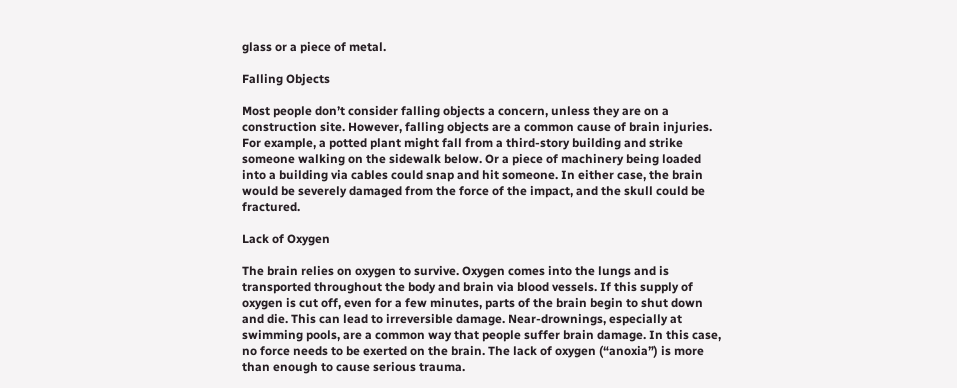glass or a piece of metal.

Falling Objects

Most people don’t consider falling objects a concern, unless they are on a construction site. However, falling objects are a common cause of brain injuries. For example, a potted plant might fall from a third-story building and strike someone walking on the sidewalk below. Or a piece of machinery being loaded into a building via cables could snap and hit someone. In either case, the brain would be severely damaged from the force of the impact, and the skull could be fractured.

Lack of Oxygen

The brain relies on oxygen to survive. Oxygen comes into the lungs and is transported throughout the body and brain via blood vessels. If this supply of oxygen is cut off, even for a few minutes, parts of the brain begin to shut down and die. This can lead to irreversible damage. Near-drownings, especially at swimming pools, are a common way that people suffer brain damage. In this case, no force needs to be exerted on the brain. The lack of oxygen (“anoxia”) is more than enough to cause serious trauma.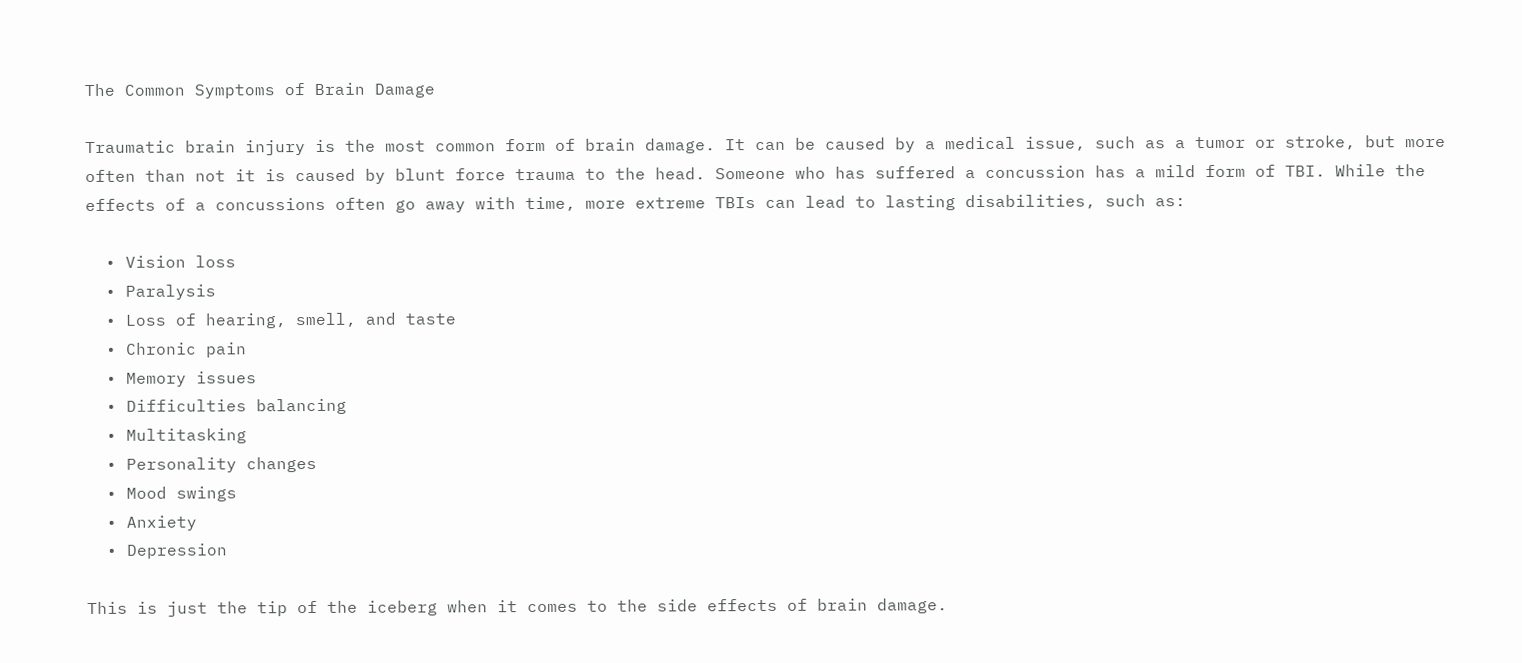The Common Symptoms of Brain Damage

Traumatic brain injury is the most common form of brain damage. It can be caused by a medical issue, such as a tumor or stroke, but more often than not it is caused by blunt force trauma to the head. Someone who has suffered a concussion has a mild form of TBI. While the effects of a concussions often go away with time, more extreme TBIs can lead to lasting disabilities, such as:

  • Vision loss
  • Paralysis
  • Loss of hearing, smell, and taste
  • Chronic pain
  • Memory issues
  • Difficulties balancing
  • Multitasking
  • Personality changes
  • Mood swings
  • Anxiety
  • Depression

This is just the tip of the iceberg when it comes to the side effects of brain damage.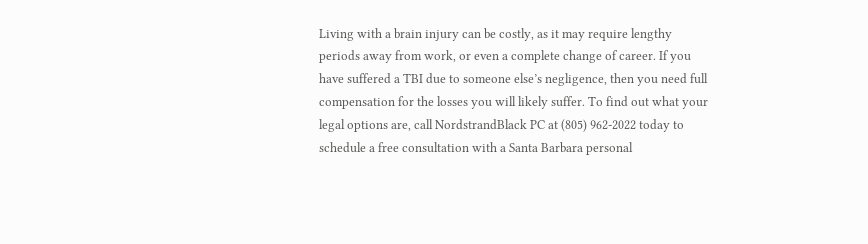Living with a brain injury can be costly, as it may require lengthy periods away from work, or even a complete change of career. If you have suffered a TBI due to someone else’s negligence, then you need full compensation for the losses you will likely suffer. To find out what your legal options are, call NordstrandBlack PC at (805) 962-2022 today to schedule a free consultation with a Santa Barbara personal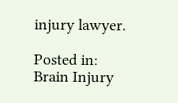injury lawyer.

Posted in: Brain Injury